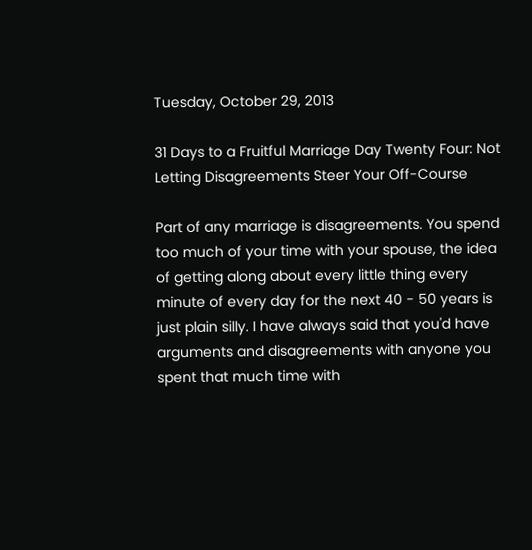Tuesday, October 29, 2013

31 Days to a Fruitful Marriage Day Twenty Four: Not Letting Disagreements Steer Your Off-Course

Part of any marriage is disagreements. You spend too much of your time with your spouse, the idea of getting along about every little thing every minute of every day for the next 40 - 50 years is just plain silly. I have always said that you'd have arguments and disagreements with anyone you spent that much time with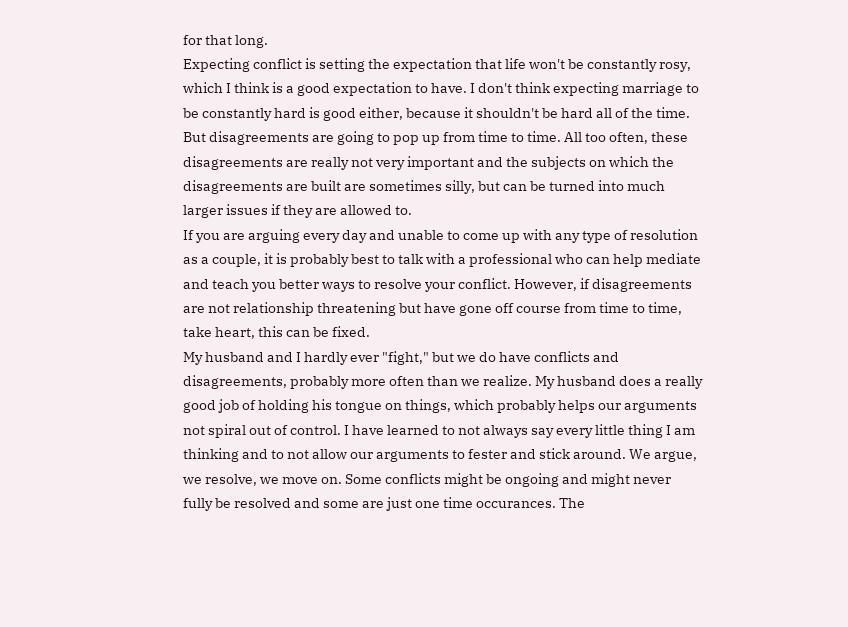for that long.
Expecting conflict is setting the expectation that life won't be constantly rosy, which I think is a good expectation to have. I don't think expecting marriage to be constantly hard is good either, because it shouldn't be hard all of the time. But disagreements are going to pop up from time to time. All too often, these disagreements are really not very important and the subjects on which the disagreements are built are sometimes silly, but can be turned into much larger issues if they are allowed to.
If you are arguing every day and unable to come up with any type of resolution as a couple, it is probably best to talk with a professional who can help mediate and teach you better ways to resolve your conflict. However, if disagreements are not relationship threatening but have gone off course from time to time, take heart, this can be fixed.
My husband and I hardly ever "fight," but we do have conflicts and disagreements, probably more often than we realize. My husband does a really good job of holding his tongue on things, which probably helps our arguments not spiral out of control. I have learned to not always say every little thing I am thinking and to not allow our arguments to fester and stick around. We argue, we resolve, we move on. Some conflicts might be ongoing and might never fully be resolved and some are just one time occurances. The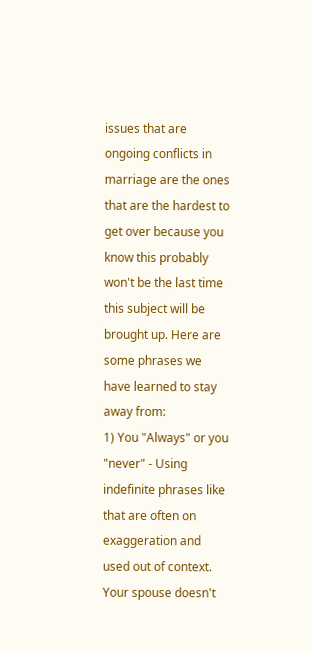issues that are ongoing conflicts in marriage are the ones that are the hardest to get over because you know this probably won't be the last time this subject will be brought up. Here are some phrases we have learned to stay away from:
1) You "Always" or you "never" - Using indefinite phrases like that are often on exaggeration and used out of context. Your spouse doesn't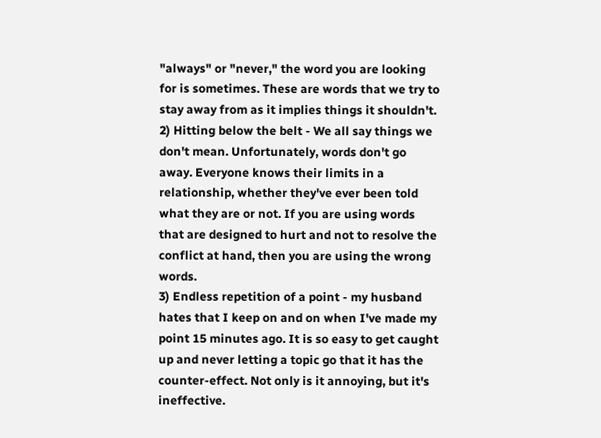"always" or "never," the word you are looking for is sometimes. These are words that we try to stay away from as it implies things it shouldn't.
2) Hitting below the belt - We all say things we don't mean. Unfortunately, words don't go away. Everyone knows their limits in a relationship, whether they've ever been told what they are or not. If you are using words that are designed to hurt and not to resolve the conflict at hand, then you are using the wrong words.
3) Endless repetition of a point - my husband hates that I keep on and on when I've made my point 15 minutes ago. It is so easy to get caught up and never letting a topic go that it has the counter-effect. Not only is it annoying, but it's ineffective.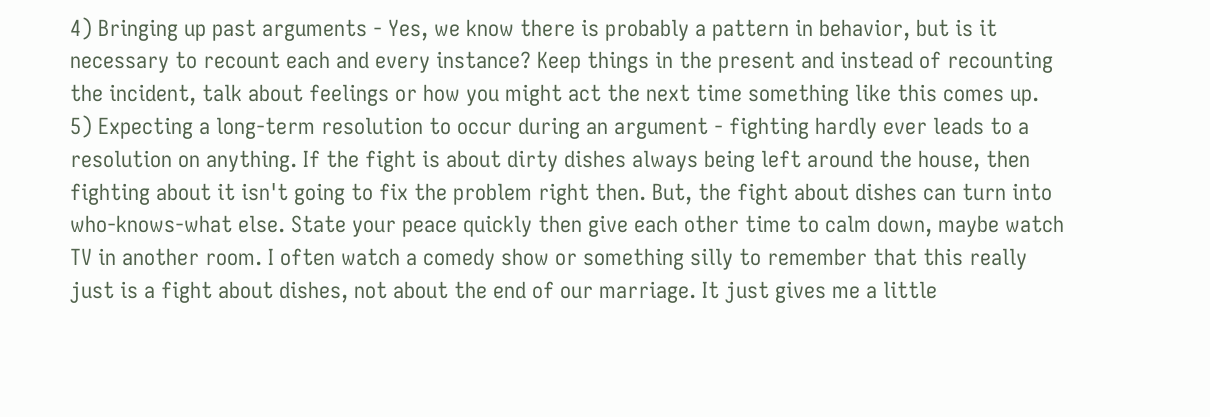4) Bringing up past arguments - Yes, we know there is probably a pattern in behavior, but is it necessary to recount each and every instance? Keep things in the present and instead of recounting the incident, talk about feelings or how you might act the next time something like this comes up.
5) Expecting a long-term resolution to occur during an argument - fighting hardly ever leads to a resolution on anything. If the fight is about dirty dishes always being left around the house, then fighting about it isn't going to fix the problem right then. But, the fight about dishes can turn into who-knows-what else. State your peace quickly then give each other time to calm down, maybe watch TV in another room. I often watch a comedy show or something silly to remember that this really just is a fight about dishes, not about the end of our marriage. It just gives me a little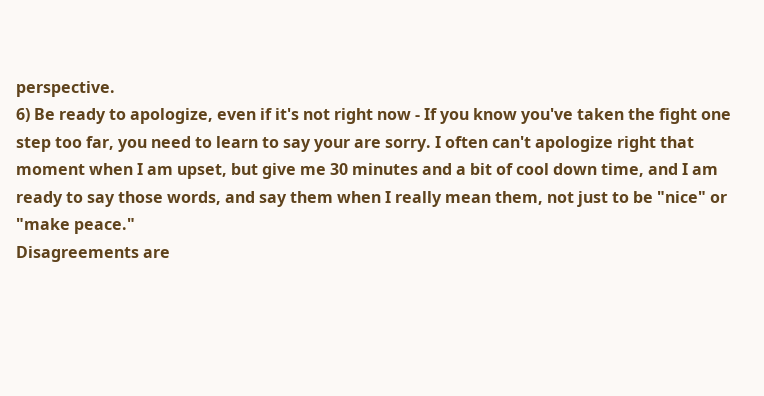perspective.
6) Be ready to apologize, even if it's not right now - If you know you've taken the fight one step too far, you need to learn to say your are sorry. I often can't apologize right that moment when I am upset, but give me 30 minutes and a bit of cool down time, and I am ready to say those words, and say them when I really mean them, not just to be "nice" or "make peace."
Disagreements are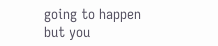going to happen but you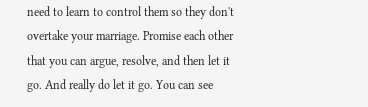need to learn to control them so they don't overtake your marriage. Promise each other that you can argue, resolve, and then let it go. And really do let it go. You can see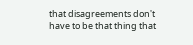that disagreements don't have to be that thing that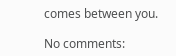comes between you.

No comments: